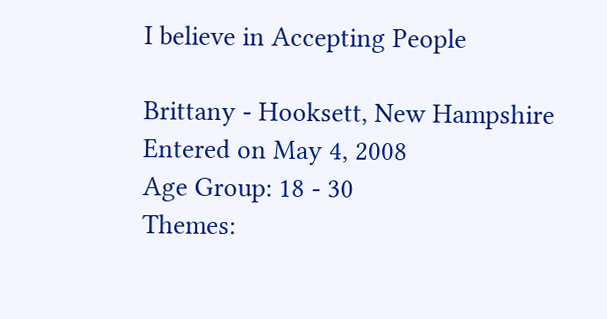I believe in Accepting People

Brittany - Hooksett, New Hampshire
Entered on May 4, 2008
Age Group: 18 - 30
Themes: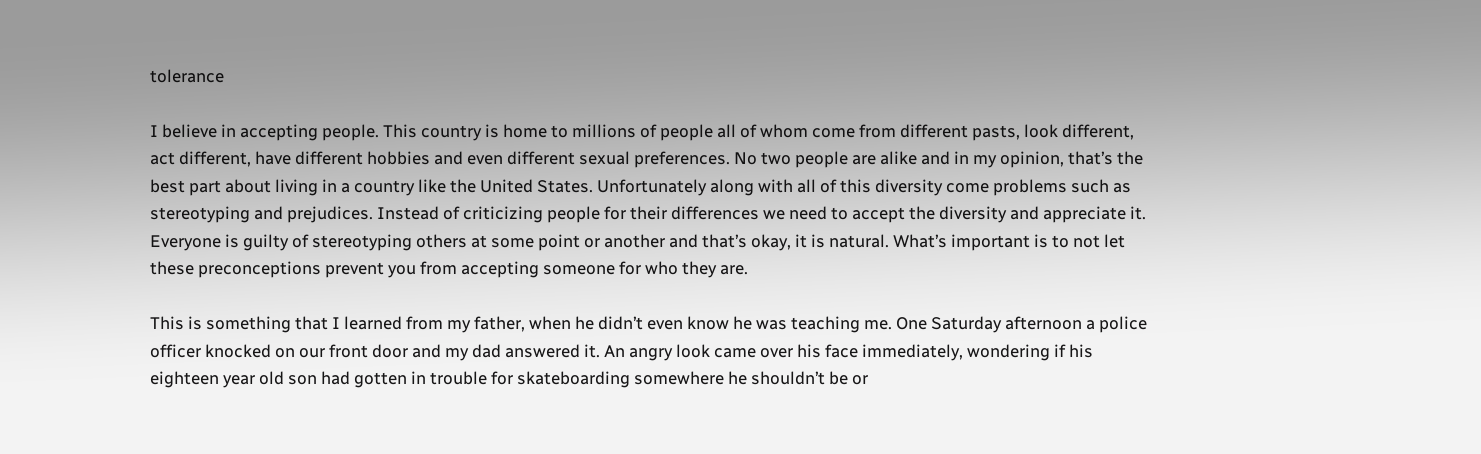tolerance

I believe in accepting people. This country is home to millions of people all of whom come from different pasts, look different, act different, have different hobbies and even different sexual preferences. No two people are alike and in my opinion, that’s the best part about living in a country like the United States. Unfortunately along with all of this diversity come problems such as stereotyping and prejudices. Instead of criticizing people for their differences we need to accept the diversity and appreciate it. Everyone is guilty of stereotyping others at some point or another and that’s okay, it is natural. What’s important is to not let these preconceptions prevent you from accepting someone for who they are.

This is something that I learned from my father, when he didn’t even know he was teaching me. One Saturday afternoon a police officer knocked on our front door and my dad answered it. An angry look came over his face immediately, wondering if his eighteen year old son had gotten in trouble for skateboarding somewhere he shouldn’t be or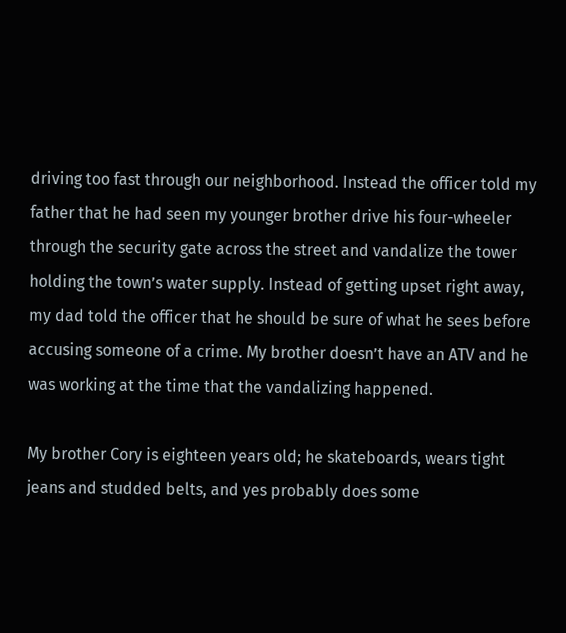driving too fast through our neighborhood. Instead the officer told my father that he had seen my younger brother drive his four-wheeler through the security gate across the street and vandalize the tower holding the town’s water supply. Instead of getting upset right away, my dad told the officer that he should be sure of what he sees before accusing someone of a crime. My brother doesn’t have an ATV and he was working at the time that the vandalizing happened.

My brother Cory is eighteen years old; he skateboards, wears tight jeans and studded belts, and yes probably does some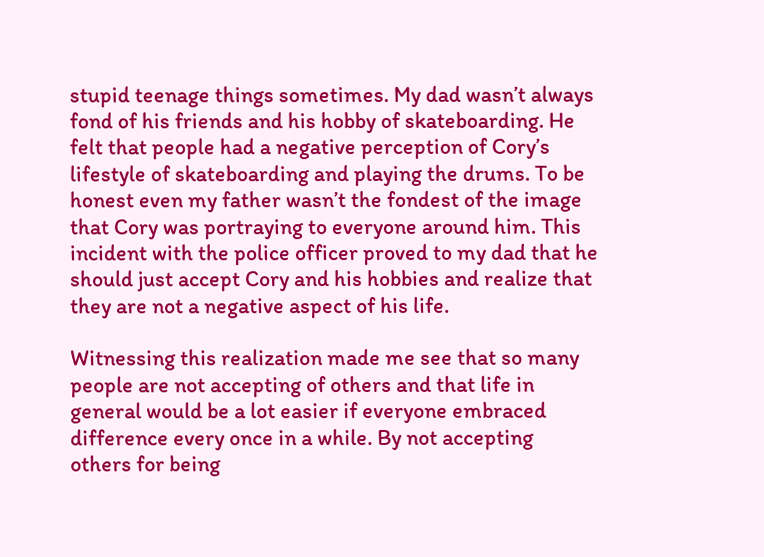stupid teenage things sometimes. My dad wasn’t always fond of his friends and his hobby of skateboarding. He felt that people had a negative perception of Cory’s lifestyle of skateboarding and playing the drums. To be honest even my father wasn’t the fondest of the image that Cory was portraying to everyone around him. This incident with the police officer proved to my dad that he should just accept Cory and his hobbies and realize that they are not a negative aspect of his life.

Witnessing this realization made me see that so many people are not accepting of others and that life in general would be a lot easier if everyone embraced difference every once in a while. By not accepting others for being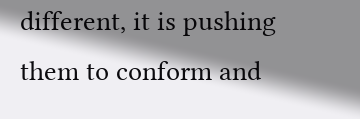different, it is pushing them to conform and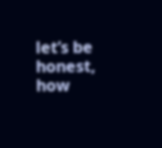let’s be honest, how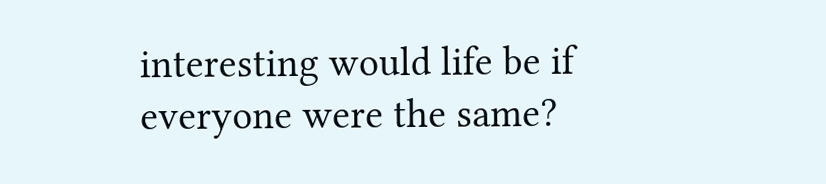interesting would life be if everyone were the same?